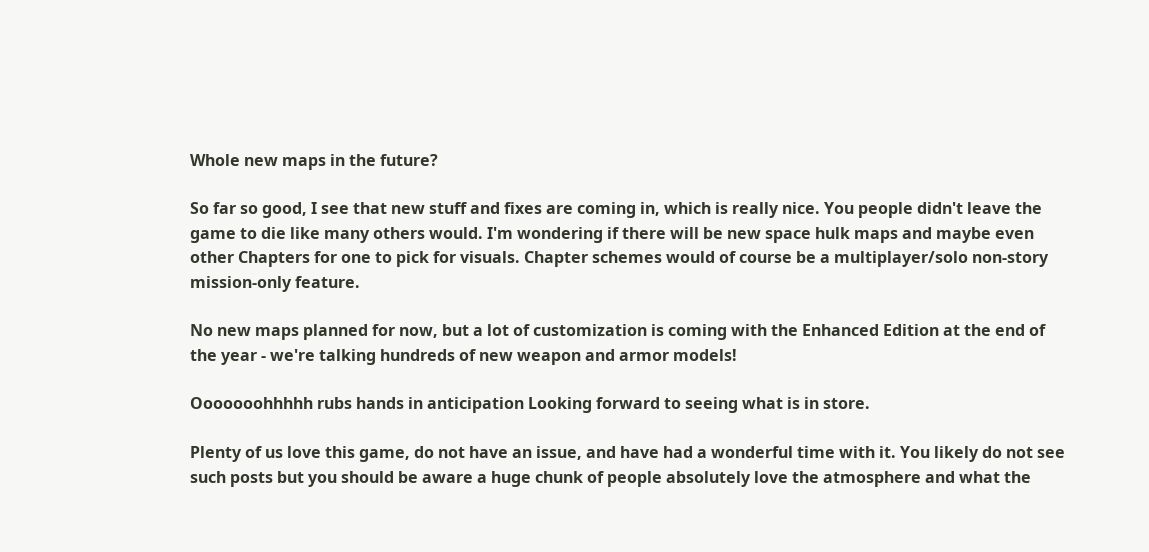Whole new maps in the future?

So far so good, I see that new stuff and fixes are coming in, which is really nice. You people didn't leave the game to die like many others would. I'm wondering if there will be new space hulk maps and maybe even other Chapters for one to pick for visuals. Chapter schemes would of course be a multiplayer/solo non-story mission-only feature.

No new maps planned for now, but a lot of customization is coming with the Enhanced Edition at the end of the year - we're talking hundreds of new weapon and armor models!

Ooooooohhhhh rubs hands in anticipation Looking forward to seeing what is in store.

Plenty of us love this game, do not have an issue, and have had a wonderful time with it. You likely do not see such posts but you should be aware a huge chunk of people absolutely love the atmosphere and what the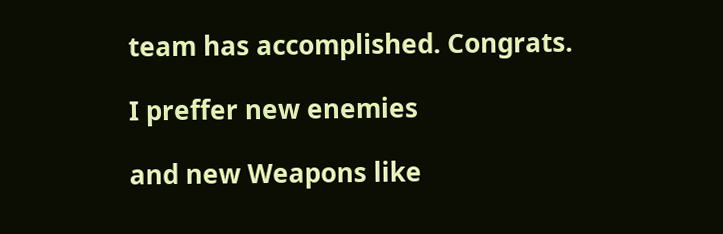team has accomplished. Congrats.

I preffer new enemies

and new Weapons like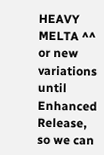HEAVY MELTA ^^
or new variations until Enhanced Release, so we can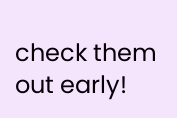check them out early!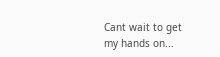Cant wait to get my hands on...